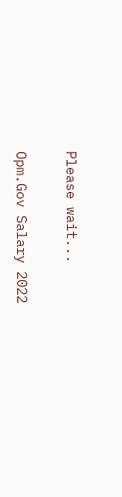Please wait...

Opm.Gov Salary 2022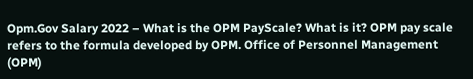Opm.Gov Salary 2022 – What is the OPM PayScale? What is it? OPM pay scale refers to the formula developed by OPM. Office of Personnel Management (OPM)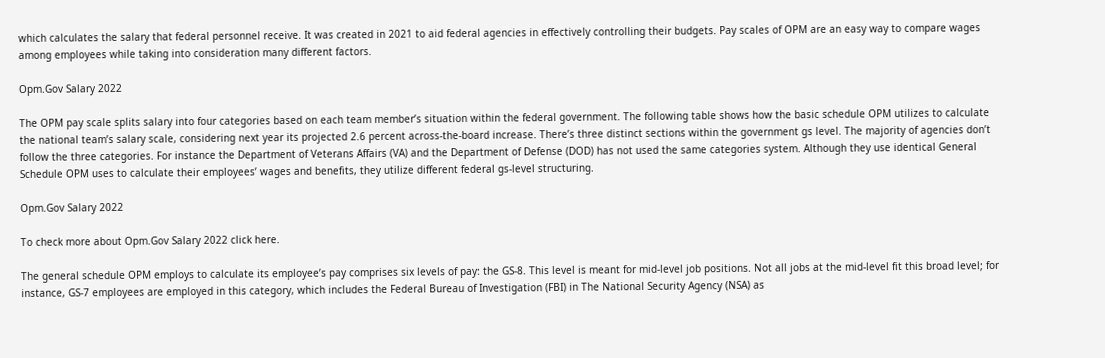which calculates the salary that federal personnel receive. It was created in 2021 to aid federal agencies in effectively controlling their budgets. Pay scales of OPM are an easy way to compare wages among employees while taking into consideration many different factors.

Opm.Gov Salary 2022

The OPM pay scale splits salary into four categories based on each team member’s situation within the federal government. The following table shows how the basic schedule OPM utilizes to calculate the national team’s salary scale, considering next year its projected 2.6 percent across-the-board increase. There’s three distinct sections within the government gs level. The majority of agencies don’t follow the three categories. For instance the Department of Veterans Affairs (VA) and the Department of Defense (DOD) has not used the same categories system. Although they use identical General Schedule OPM uses to calculate their employees’ wages and benefits, they utilize different federal gs-level structuring.

Opm.Gov Salary 2022

To check more about Opm.Gov Salary 2022 click here.

The general schedule OPM employs to calculate its employee’s pay comprises six levels of pay: the GS-8. This level is meant for mid-level job positions. Not all jobs at the mid-level fit this broad level; for instance, GS-7 employees are employed in this category, which includes the Federal Bureau of Investigation (FBI) in The National Security Agency (NSA) as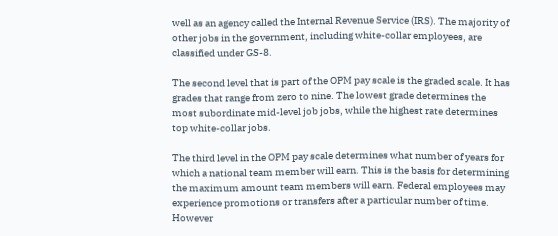well as an agency called the Internal Revenue Service (IRS). The majority of other jobs in the government, including white-collar employees, are classified under GS-8.

The second level that is part of the OPM pay scale is the graded scale. It has grades that range from zero to nine. The lowest grade determines the most subordinate mid-level job jobs, while the highest rate determines top white-collar jobs.

The third level in the OPM pay scale determines what number of years for which a national team member will earn. This is the basis for determining the maximum amount team members will earn. Federal employees may experience promotions or transfers after a particular number of time. However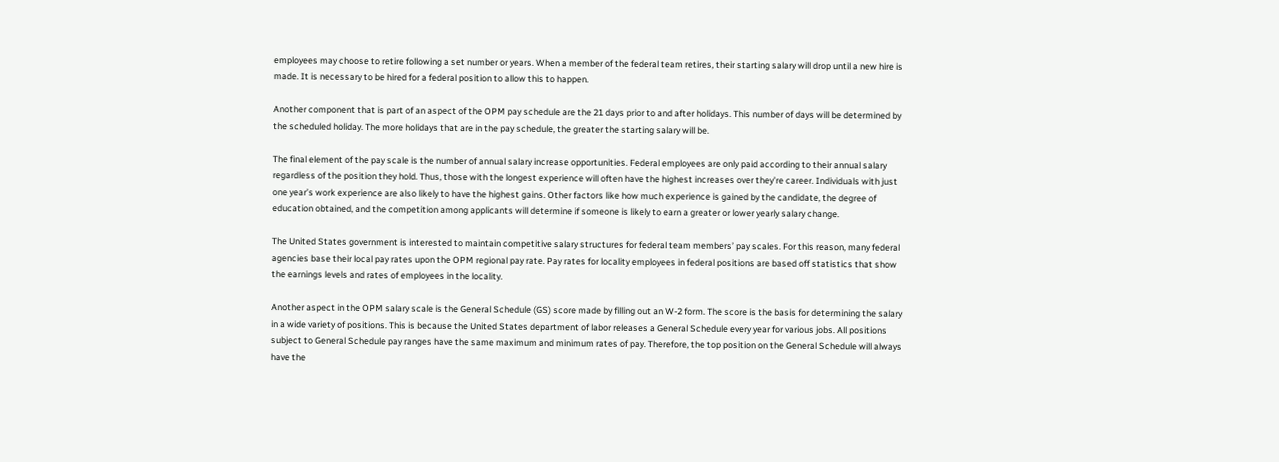employees may choose to retire following a set number or years. When a member of the federal team retires, their starting salary will drop until a new hire is made. It is necessary to be hired for a federal position to allow this to happen.

Another component that is part of an aspect of the OPM pay schedule are the 21 days prior to and after holidays. This number of days will be determined by the scheduled holiday. The more holidays that are in the pay schedule, the greater the starting salary will be.

The final element of the pay scale is the number of annual salary increase opportunities. Federal employees are only paid according to their annual salary regardless of the position they hold. Thus, those with the longest experience will often have the highest increases over they’re career. Individuals with just one year’s work experience are also likely to have the highest gains. Other factors like how much experience is gained by the candidate, the degree of education obtained, and the competition among applicants will determine if someone is likely to earn a greater or lower yearly salary change.

The United States government is interested to maintain competitive salary structures for federal team members’ pay scales. For this reason, many federal agencies base their local pay rates upon the OPM regional pay rate. Pay rates for locality employees in federal positions are based off statistics that show the earnings levels and rates of employees in the locality.

Another aspect in the OPM salary scale is the General Schedule (GS) score made by filling out an W-2 form. The score is the basis for determining the salary in a wide variety of positions. This is because the United States department of labor releases a General Schedule every year for various jobs. All positions subject to General Schedule pay ranges have the same maximum and minimum rates of pay. Therefore, the top position on the General Schedule will always have the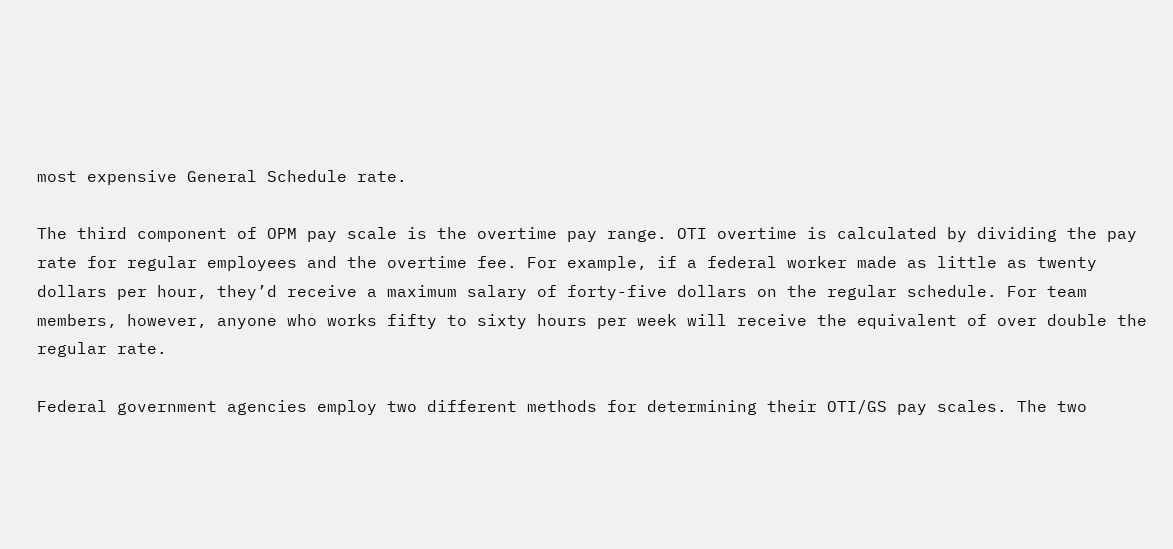most expensive General Schedule rate.

The third component of OPM pay scale is the overtime pay range. OTI overtime is calculated by dividing the pay rate for regular employees and the overtime fee. For example, if a federal worker made as little as twenty dollars per hour, they’d receive a maximum salary of forty-five dollars on the regular schedule. For team members, however, anyone who works fifty to sixty hours per week will receive the equivalent of over double the regular rate.

Federal government agencies employ two different methods for determining their OTI/GS pay scales. The two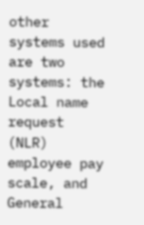other systems used are two systems: the Local name request (NLR) employee pay scale, and General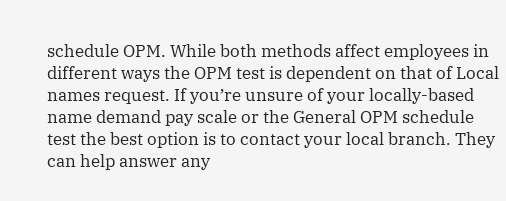schedule OPM. While both methods affect employees in different ways the OPM test is dependent on that of Local names request. If you’re unsure of your locally-based name demand pay scale or the General OPM schedule test the best option is to contact your local branch. They can help answer any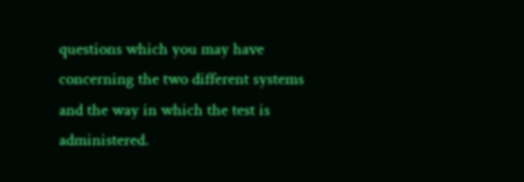questions which you may have concerning the two different systems and the way in which the test is administered.